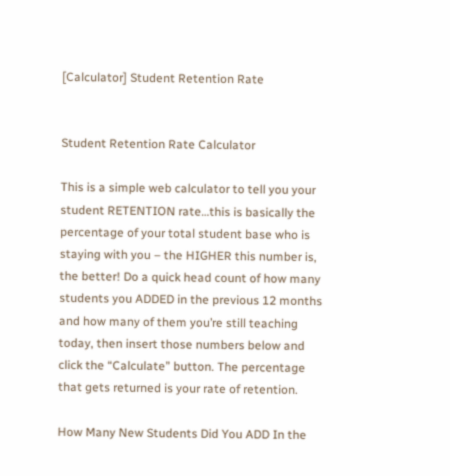[Calculator] Student Retention Rate


Student Retention Rate Calculator

This is a simple web calculator to tell you your student RETENTION rate…this is basically the percentage of your total student base who is staying with you – the HIGHER this number is, the better! Do a quick head count of how many students you ADDED in the previous 12 months and how many of them you’re still teaching today, then insert those numbers below and click the “Calculate” button. The percentage that gets returned is your rate of retention.

How Many New Students Did You ADD In the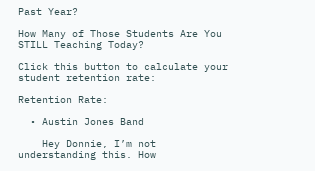Past Year?

How Many of Those Students Are You STILL Teaching Today?

Click this button to calculate your student retention rate:

Retention Rate:

  • Austin Jones Band

    Hey Donnie, I’m not understanding this. How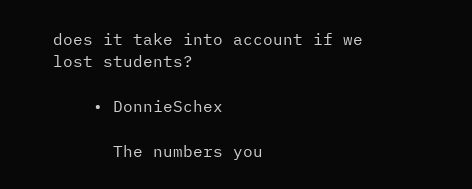does it take into account if we lost students?

    • DonnieSchex

      The numbers you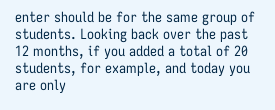enter should be for the same group of students. Looking back over the past 12 months, if you added a total of 20 students, for example, and today you are only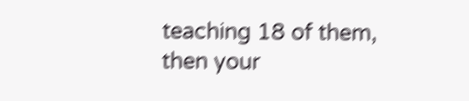teaching 18 of them, then your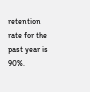retention rate for the past year is 90%.